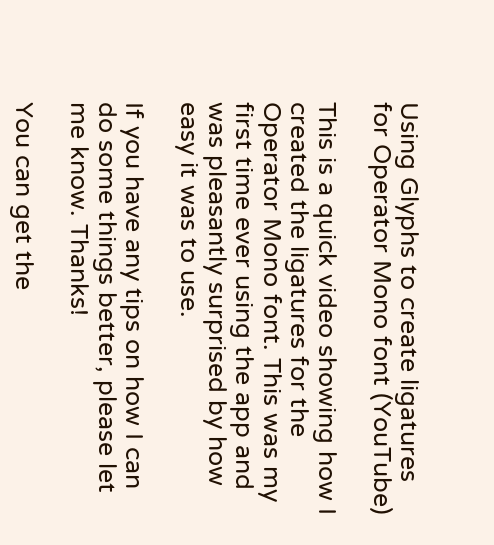Using Glyphs to create ligatures for Operator Mono font (YouTube)

This is a quick video showing how I created the ligatures for the Operator Mono font. This was my first time ever using the app and was pleasantly surprised by how easy it was to use.

If you have any tips on how I can do some things better, please let me know. Thanks!

You can get the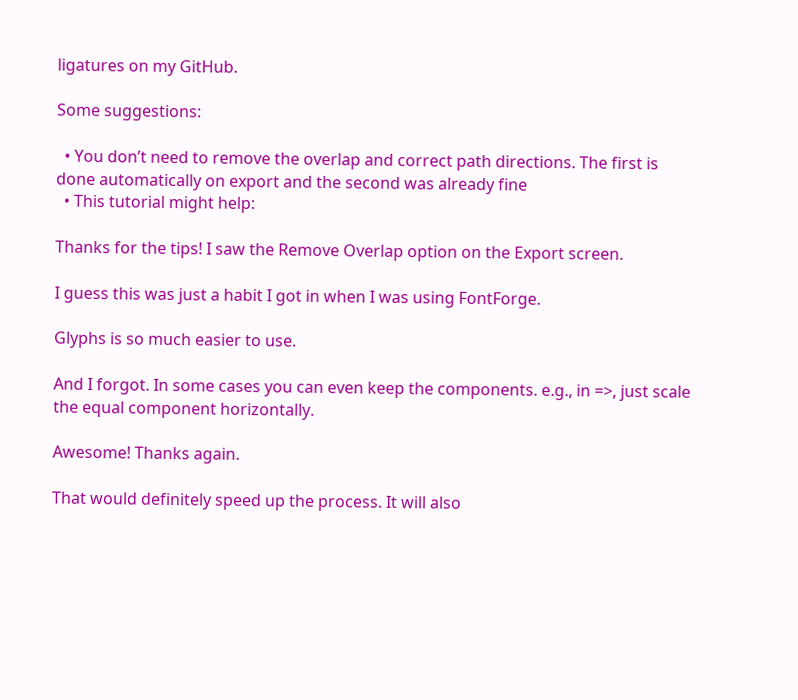ligatures on my GitHub.

Some suggestions:

  • You don’t need to remove the overlap and correct path directions. The first is done automatically on export and the second was already fine
  • This tutorial might help:

Thanks for the tips! I saw the Remove Overlap option on the Export screen.

I guess this was just a habit I got in when I was using FontForge.

Glyphs is so much easier to use.

And I forgot. In some cases you can even keep the components. e.g., in =>, just scale the equal component horizontally.

Awesome! Thanks again.

That would definitely speed up the process. It will also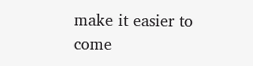make it easier to come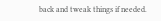back and tweak things if needed.